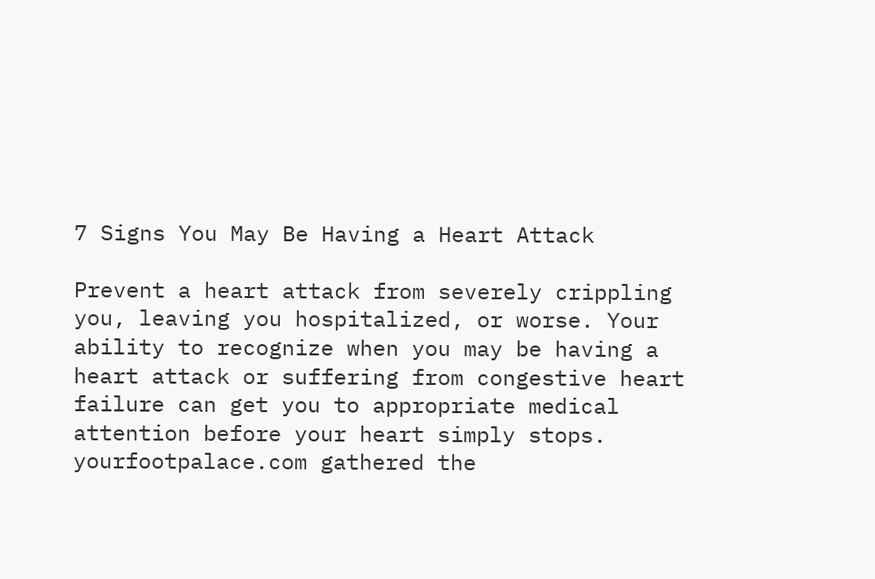7 Signs You May Be Having a Heart Attack

Prevent a heart attack from severely crippling you, leaving you hospitalized, or worse. Your ability to recognize when you may be having a heart attack or suffering from congestive heart failure can get you to appropriate medical attention before your heart simply stops. yourfootpalace.com gathered the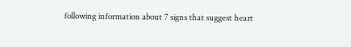following information about 7 signs that suggest heart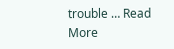trouble … Read More